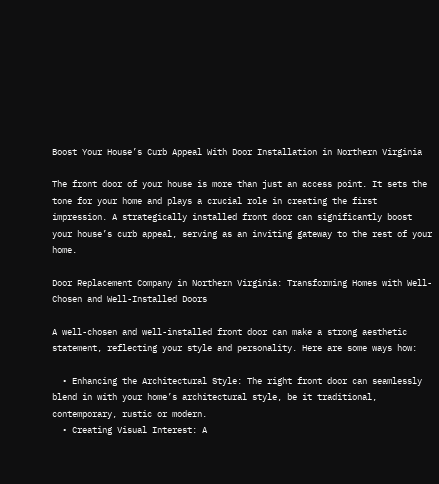Boost Your House’s Curb Appeal With Door Installation in Northern Virginia

The front door of your house is more than just an access point. It sets the tone for your home and plays a crucial role in creating the first impression. A strategically installed front door can significantly boost your house’s curb appeal, serving as an inviting gateway to the rest of your home.

Door Replacement Company in Northern Virginia: Transforming Homes with Well-Chosen and Well-Installed Doors

A well-chosen and well-installed front door can make a strong aesthetic statement, reflecting your style and personality. Here are some ways how:

  • Enhancing the Architectural Style: The right front door can seamlessly blend in with your home’s architectural style, be it traditional, contemporary, rustic or modern.
  • Creating Visual Interest: A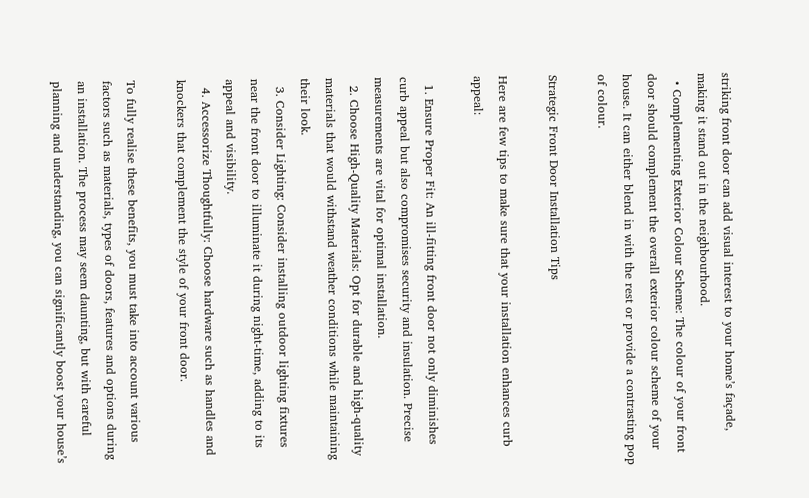striking front door can add visual interest to your home’s façade, making it stand out in the neighbourhood.
  • Complementing Exterior Colour Scheme: The colour of your front door should complement the overall exterior colour scheme of your house. It can either blend in with the rest or provide a contrasting pop of colour.

Strategic Front Door Installation Tips

Here are few tips to make sure that your installation enhances curb appeal:

  1. Ensure Proper Fit: An ill-fitting front door not only diminishes curb appeal but also compromises security and insulation. Precise measurements are vital for optimal installation.
  2. Choose High-Quality Materials: Opt for durable and high-quality materials that would withstand weather conditions while maintaining their look.
  3. Consider Lighting: Consider installing outdoor lighting fixtures near the front door to illuminate it during night-time, adding to its appeal and visibility.
  4. Accessorize Thoughtfully: Choose hardware such as handles and knockers that complement the style of your front door.

To fully realise these benefits, you must take into account various factors such as materials, types of doors, features and options during an installation. The process may seem daunting, but with careful planning and understanding, you can significantly boost your house’s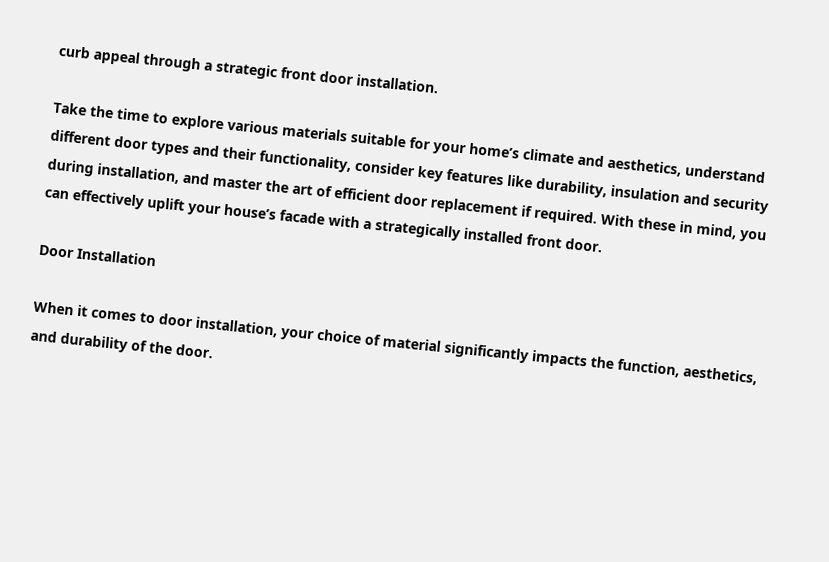curb appeal through a strategic front door installation.

Take the time to explore various materials suitable for your home’s climate and aesthetics, understand different door types and their functionality, consider key features like durability, insulation and security during installation, and master the art of efficient door replacement if required. With these in mind, you can effectively uplift your house’s facade with a strategically installed front door.

Door Installation

When it comes to door installation, your choice of material significantly impacts the function, aesthetics, and durability of the door.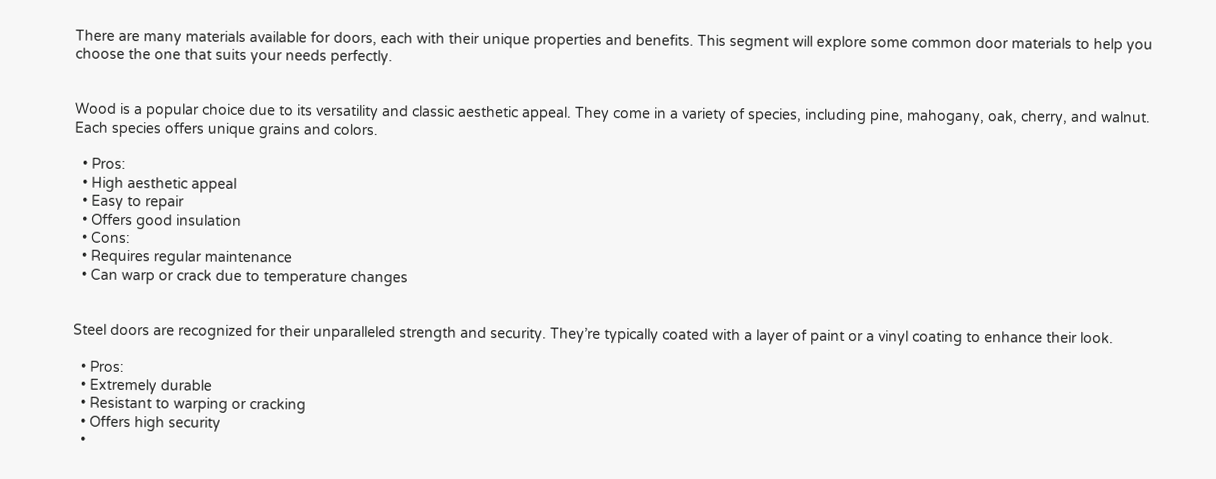There are many materials available for doors, each with their unique properties and benefits. This segment will explore some common door materials to help you choose the one that suits your needs perfectly.


Wood is a popular choice due to its versatility and classic aesthetic appeal. They come in a variety of species, including pine, mahogany, oak, cherry, and walnut. Each species offers unique grains and colors.

  • Pros:
  • High aesthetic appeal
  • Easy to repair
  • Offers good insulation
  • Cons:
  • Requires regular maintenance
  • Can warp or crack due to temperature changes


Steel doors are recognized for their unparalleled strength and security. They’re typically coated with a layer of paint or a vinyl coating to enhance their look.

  • Pros:
  • Extremely durable
  • Resistant to warping or cracking
  • Offers high security
  •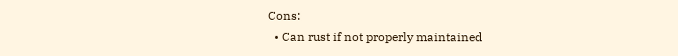Cons:
  • Can rust if not properly maintained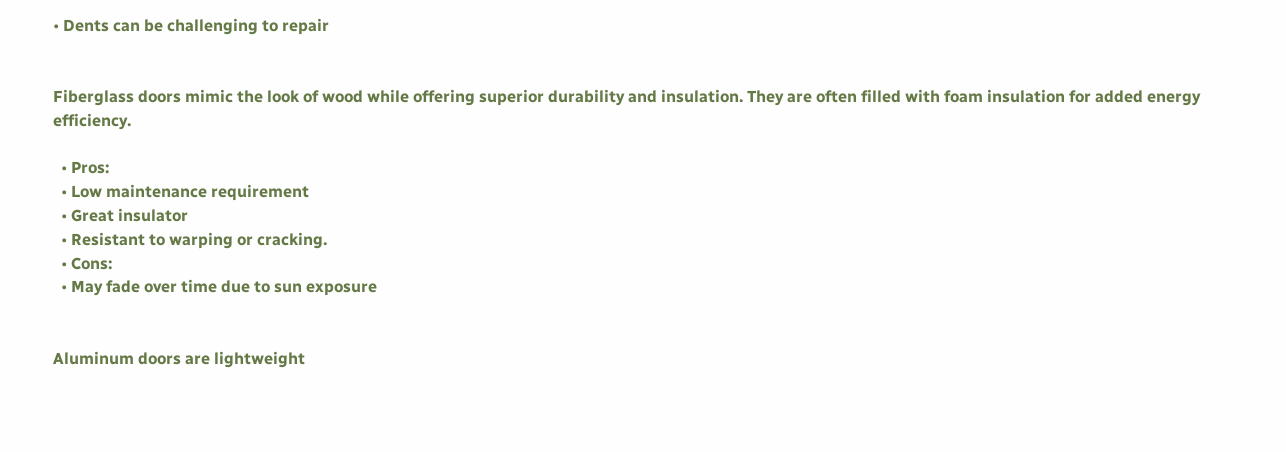• Dents can be challenging to repair


Fiberglass doors mimic the look of wood while offering superior durability and insulation. They are often filled with foam insulation for added energy efficiency.

  • Pros:
  • Low maintenance requirement
  • Great insulator
  • Resistant to warping or cracking.
  • Cons:
  • May fade over time due to sun exposure


Aluminum doors are lightweight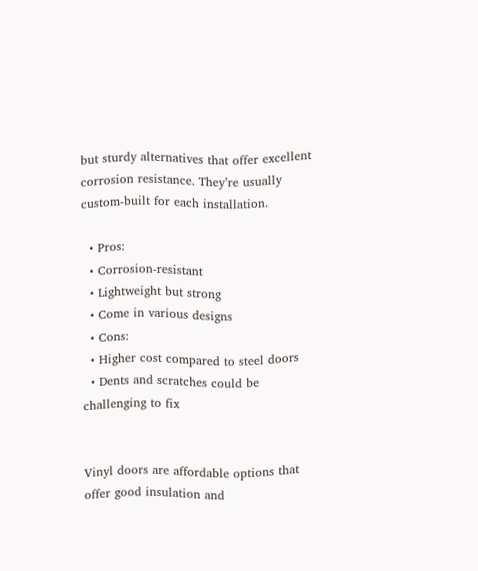but sturdy alternatives that offer excellent corrosion resistance. They’re usually custom-built for each installation.

  • Pros:
  • Corrosion-resistant
  • Lightweight but strong
  • Come in various designs
  • Cons:
  • Higher cost compared to steel doors
  • Dents and scratches could be challenging to fix


Vinyl doors are affordable options that offer good insulation and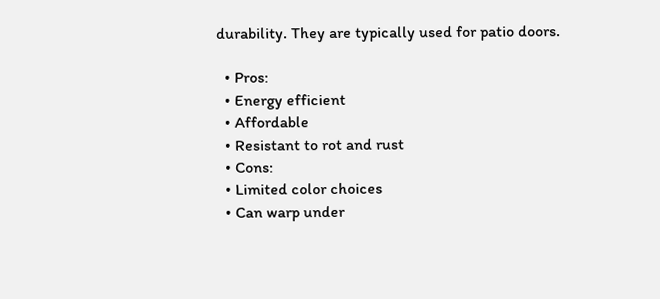durability. They are typically used for patio doors.

  • Pros:
  • Energy efficient
  • Affordable
  • Resistant to rot and rust
  • Cons:
  • Limited color choices
  • Can warp under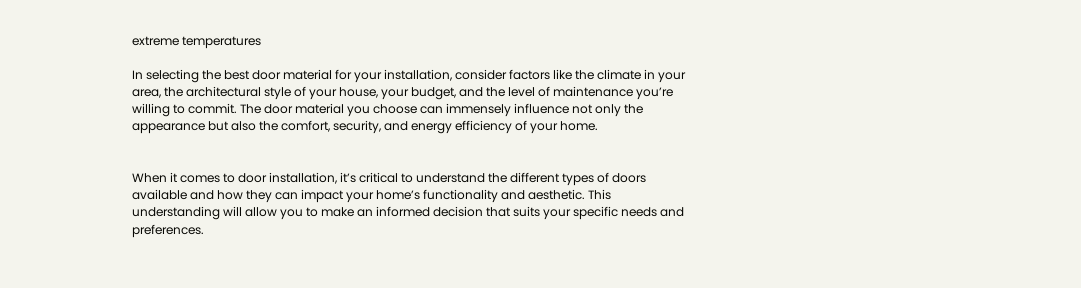extreme temperatures

In selecting the best door material for your installation, consider factors like the climate in your area, the architectural style of your house, your budget, and the level of maintenance you’re willing to commit. The door material you choose can immensely influence not only the appearance but also the comfort, security, and energy efficiency of your home.


When it comes to door installation, it’s critical to understand the different types of doors available and how they can impact your home’s functionality and aesthetic. This understanding will allow you to make an informed decision that suits your specific needs and preferences.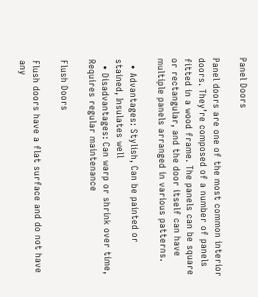Panel Doors

Panel doors are one of the most common interior doors. They’re composed of a number of panels fitted in a wood frame. The panels can be square or rectangular, and the door itself can have multiple panels arranged in various patterns.

  • Advantages: Stylish, Can be painted or stained, Insulates well
  • Disadvantages: Can warp or shrink over time, Requires regular maintenance

Flush Doors

Flush doors have a flat surface and do not have any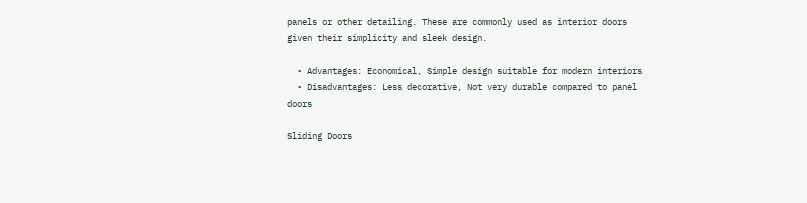panels or other detailing. These are commonly used as interior doors given their simplicity and sleek design.

  • Advantages: Economical, Simple design suitable for modern interiors
  • Disadvantages: Less decorative, Not very durable compared to panel doors

Sliding Doors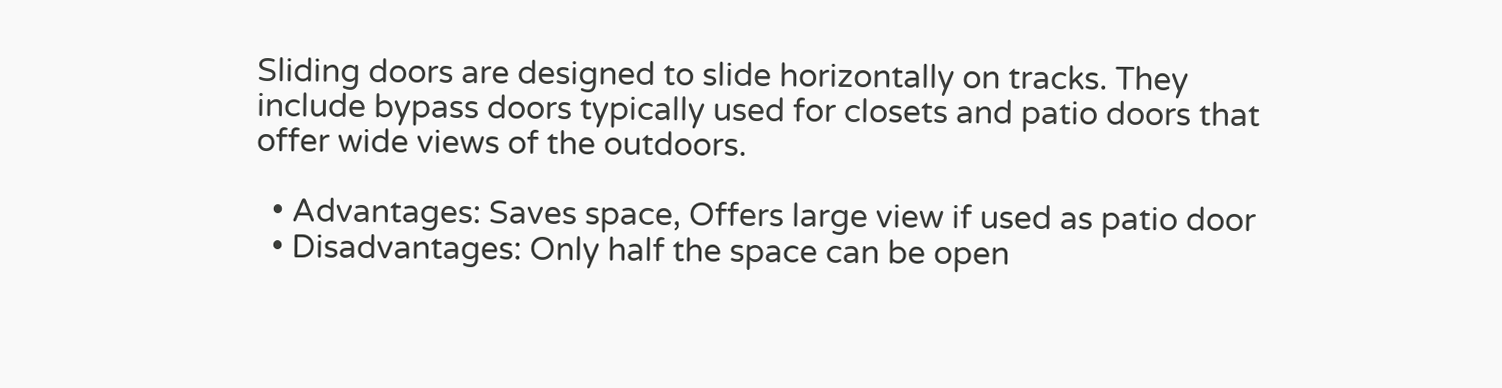Sliding doors are designed to slide horizontally on tracks. They include bypass doors typically used for closets and patio doors that offer wide views of the outdoors.

  • Advantages: Saves space, Offers large view if used as patio door
  • Disadvantages: Only half the space can be open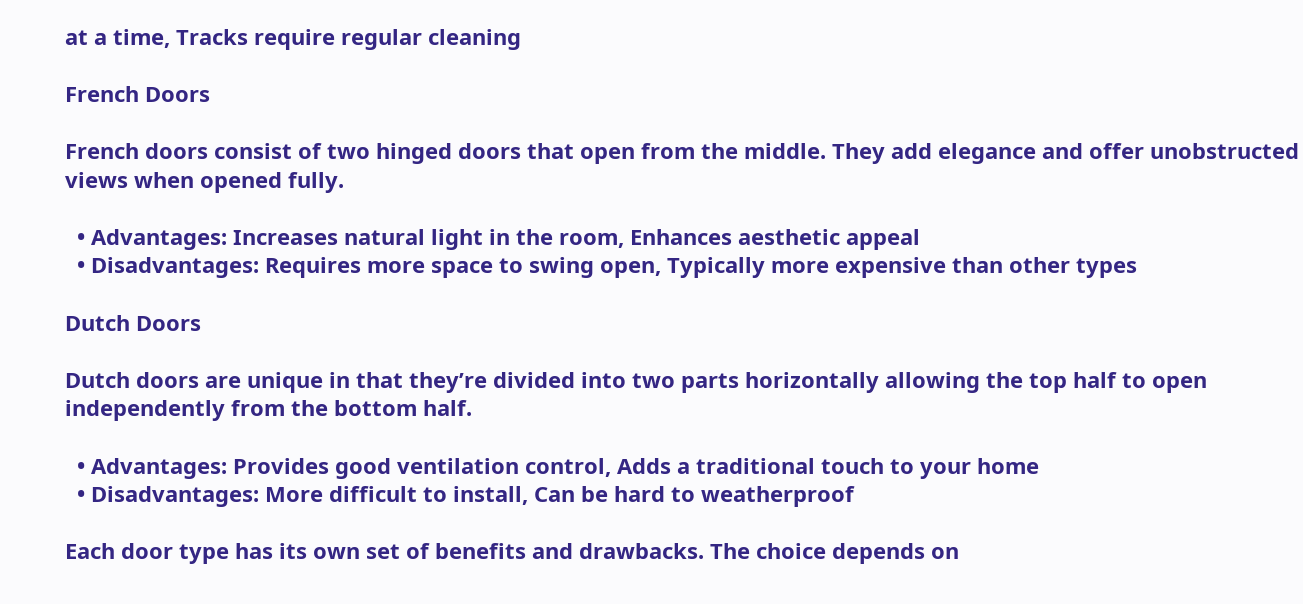at a time, Tracks require regular cleaning

French Doors

French doors consist of two hinged doors that open from the middle. They add elegance and offer unobstructed views when opened fully.

  • Advantages: Increases natural light in the room, Enhances aesthetic appeal
  • Disadvantages: Requires more space to swing open, Typically more expensive than other types

Dutch Doors

Dutch doors are unique in that they’re divided into two parts horizontally allowing the top half to open independently from the bottom half.

  • Advantages: Provides good ventilation control, Adds a traditional touch to your home
  • Disadvantages: More difficult to install, Can be hard to weatherproof

Each door type has its own set of benefits and drawbacks. The choice depends on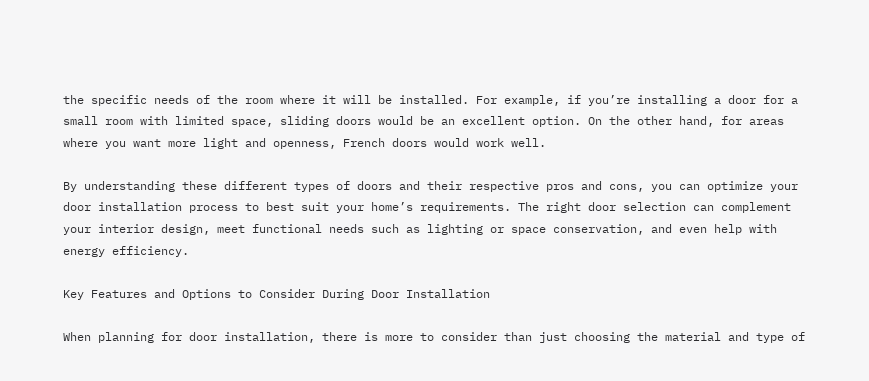the specific needs of the room where it will be installed. For example, if you’re installing a door for a small room with limited space, sliding doors would be an excellent option. On the other hand, for areas where you want more light and openness, French doors would work well.

By understanding these different types of doors and their respective pros and cons, you can optimize your door installation process to best suit your home’s requirements. The right door selection can complement your interior design, meet functional needs such as lighting or space conservation, and even help with energy efficiency.

Key Features and Options to Consider During Door Installation

When planning for door installation, there is more to consider than just choosing the material and type of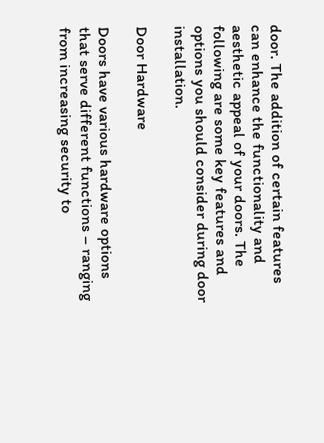door. The addition of certain features can enhance the functionality and aesthetic appeal of your doors. The following are some key features and options you should consider during door installation.

Door Hardware

Doors have various hardware options that serve different functions – ranging from increasing security to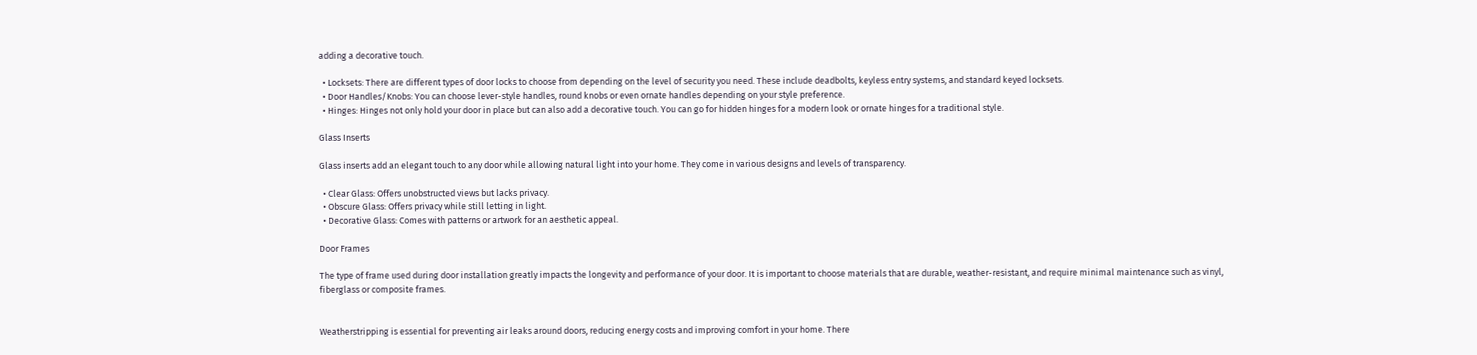adding a decorative touch.

  • Locksets: There are different types of door locks to choose from depending on the level of security you need. These include deadbolts, keyless entry systems, and standard keyed locksets.
  • Door Handles/Knobs: You can choose lever-style handles, round knobs or even ornate handles depending on your style preference.
  • Hinges: Hinges not only hold your door in place but can also add a decorative touch. You can go for hidden hinges for a modern look or ornate hinges for a traditional style.

Glass Inserts

Glass inserts add an elegant touch to any door while allowing natural light into your home. They come in various designs and levels of transparency.

  • Clear Glass: Offers unobstructed views but lacks privacy.
  • Obscure Glass: Offers privacy while still letting in light.
  • Decorative Glass: Comes with patterns or artwork for an aesthetic appeal.

Door Frames

The type of frame used during door installation greatly impacts the longevity and performance of your door. It is important to choose materials that are durable, weather-resistant, and require minimal maintenance such as vinyl, fiberglass or composite frames.


Weatherstripping is essential for preventing air leaks around doors, reducing energy costs and improving comfort in your home. There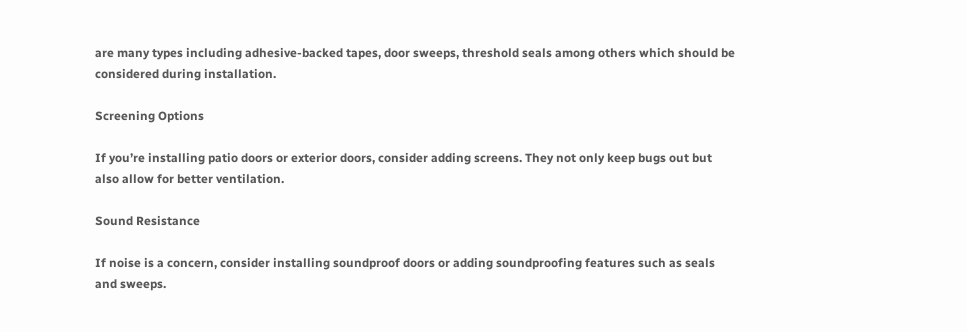are many types including adhesive-backed tapes, door sweeps, threshold seals among others which should be considered during installation.

Screening Options

If you’re installing patio doors or exterior doors, consider adding screens. They not only keep bugs out but also allow for better ventilation.

Sound Resistance

If noise is a concern, consider installing soundproof doors or adding soundproofing features such as seals and sweeps.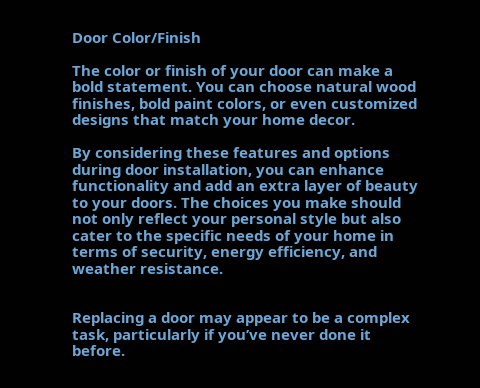Door Color/Finish

The color or finish of your door can make a bold statement. You can choose natural wood finishes, bold paint colors, or even customized designs that match your home decor.

By considering these features and options during door installation, you can enhance functionality and add an extra layer of beauty to your doors. The choices you make should not only reflect your personal style but also cater to the specific needs of your home in terms of security, energy efficiency, and weather resistance.


Replacing a door may appear to be a complex task, particularly if you’ve never done it before.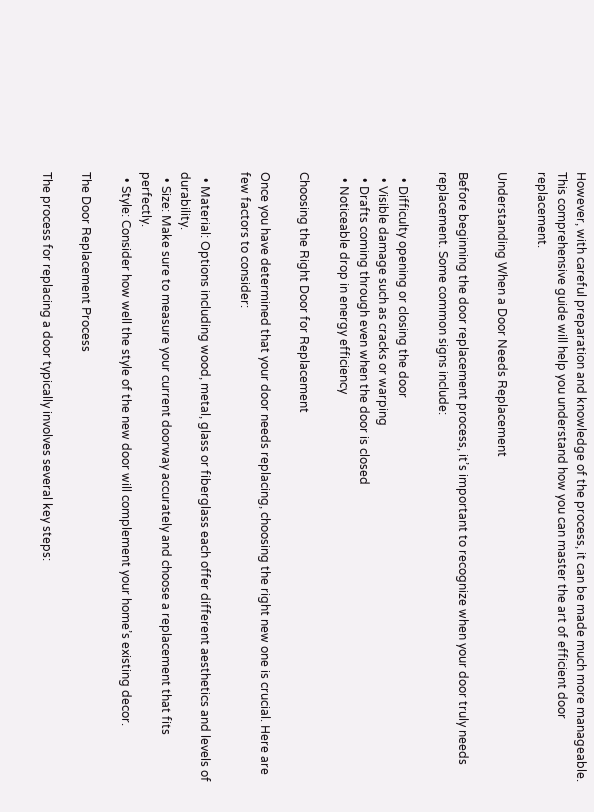However, with careful preparation and knowledge of the process, it can be made much more manageable. This comprehensive guide will help you understand how you can master the art of efficient door replacement.

Understanding When a Door Needs Replacement

Before beginning the door replacement process, it’s important to recognize when your door truly needs replacement. Some common signs include:

  • Difficulty opening or closing the door
  • Visible damage such as cracks or warping
  • Drafts coming through even when the door is closed
  • Noticeable drop in energy efficiency

Choosing the Right Door for Replacement

Once you have determined that your door needs replacing, choosing the right new one is crucial. Here are few factors to consider:

  • Material: Options including wood, metal, glass or fiberglass each offer different aesthetics and levels of durability.
  • Size: Make sure to measure your current doorway accurately and choose a replacement that fits perfectly.
  • Style: Consider how well the style of the new door will complement your home’s existing decor.

The Door Replacement Process

The process for replacing a door typically involves several key steps: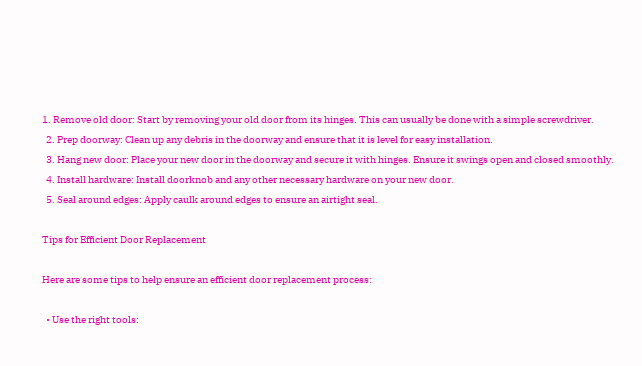1. Remove old door: Start by removing your old door from its hinges. This can usually be done with a simple screwdriver.
  2. Prep doorway: Clean up any debris in the doorway and ensure that it is level for easy installation.
  3. Hang new door: Place your new door in the doorway and secure it with hinges. Ensure it swings open and closed smoothly.
  4. Install hardware: Install doorknob and any other necessary hardware on your new door.
  5. Seal around edges: Apply caulk around edges to ensure an airtight seal.

Tips for Efficient Door Replacement

Here are some tips to help ensure an efficient door replacement process:

  • Use the right tools: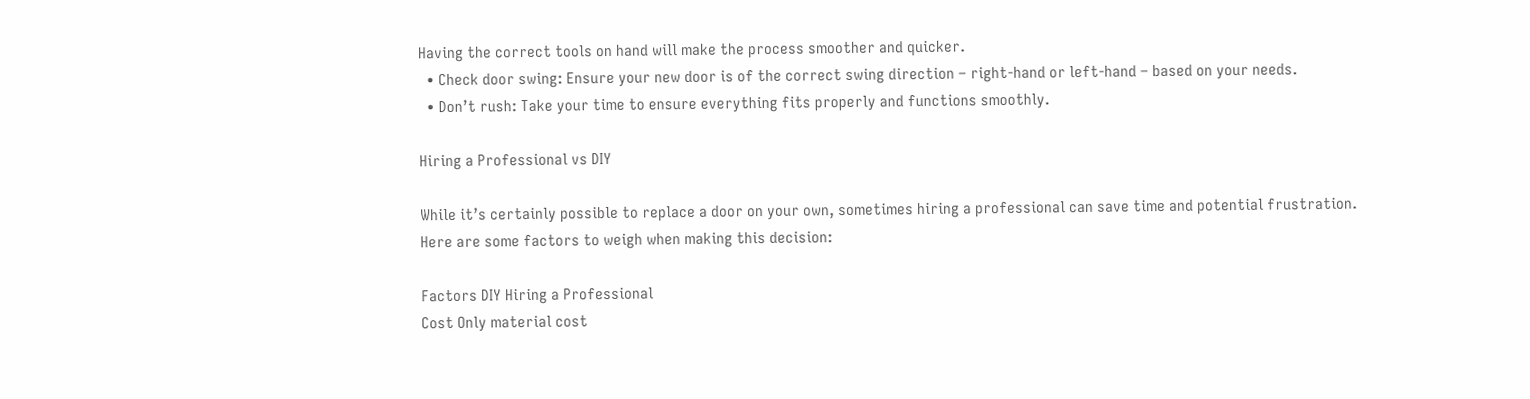Having the correct tools on hand will make the process smoother and quicker.
  • Check door swing: Ensure your new door is of the correct swing direction – right-hand or left-hand – based on your needs.
  • Don’t rush: Take your time to ensure everything fits properly and functions smoothly.

Hiring a Professional vs DIY

While it’s certainly possible to replace a door on your own, sometimes hiring a professional can save time and potential frustration. Here are some factors to weigh when making this decision:

Factors DIY Hiring a Professional
Cost Only material cost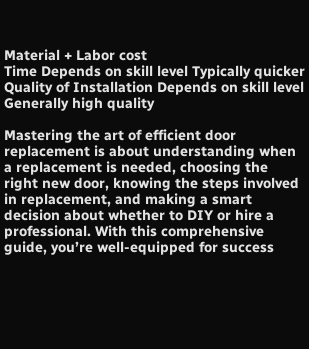Material + Labor cost
Time Depends on skill level Typically quicker
Quality of Installation Depends on skill level Generally high quality

Mastering the art of efficient door replacement is about understanding when a replacement is needed, choosing the right new door, knowing the steps involved in replacement, and making a smart decision about whether to DIY or hire a professional. With this comprehensive guide, you’re well-equipped for success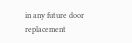in any future door replacement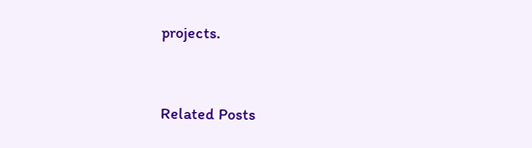projects.


Related Posts